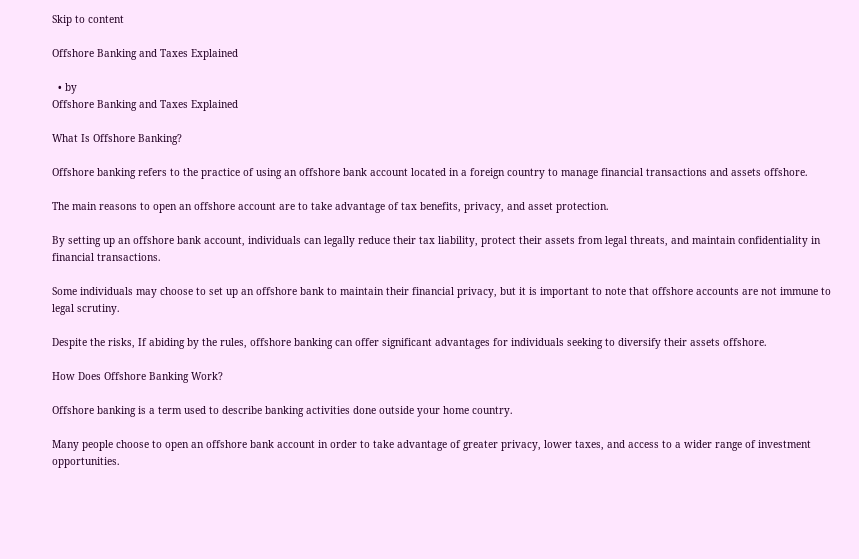Skip to content

Offshore Banking and Taxes Explained

  • by
Offshore Banking and Taxes Explained

What Is Offshore Banking?

Offshore banking refers to the practice of using an offshore bank account located in a foreign country to manage financial transactions and assets offshore.

The main reasons to open an offshore account are to take advantage of tax benefits, privacy, and asset protection.

By setting up an offshore bank account, individuals can legally reduce their tax liability, protect their assets from legal threats, and maintain confidentiality in financial transactions.

Some individuals may choose to set up an offshore bank to maintain their financial privacy, but it is important to note that offshore accounts are not immune to legal scrutiny.

Despite the risks, If abiding by the rules, offshore banking can offer significant advantages for individuals seeking to diversify their assets offshore.

How Does Offshore Banking Work?

Offshore banking is a term used to describe banking activities done outside your home country.

Many people choose to open an offshore bank account in order to take advantage of greater privacy, lower taxes, and access to a wider range of investment opportunities.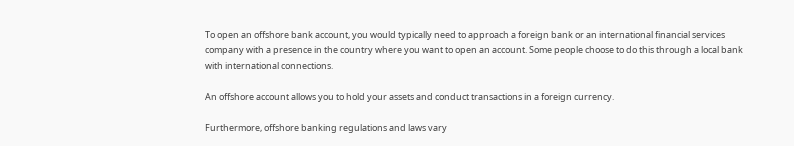To open an offshore bank account, you would typically need to approach a foreign bank or an international financial services company with a presence in the country where you want to open an account. Some people choose to do this through a local bank with international connections.

An offshore account allows you to hold your assets and conduct transactions in a foreign currency.

Furthermore, offshore banking regulations and laws vary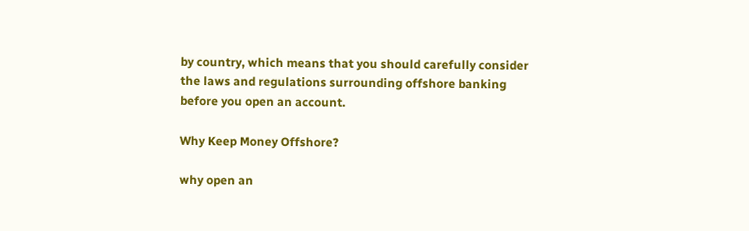by country, which means that you should carefully consider the laws and regulations surrounding offshore banking before you open an account.

Why Keep Money Offshore?

why open an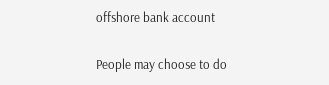offshore bank account

People may choose to do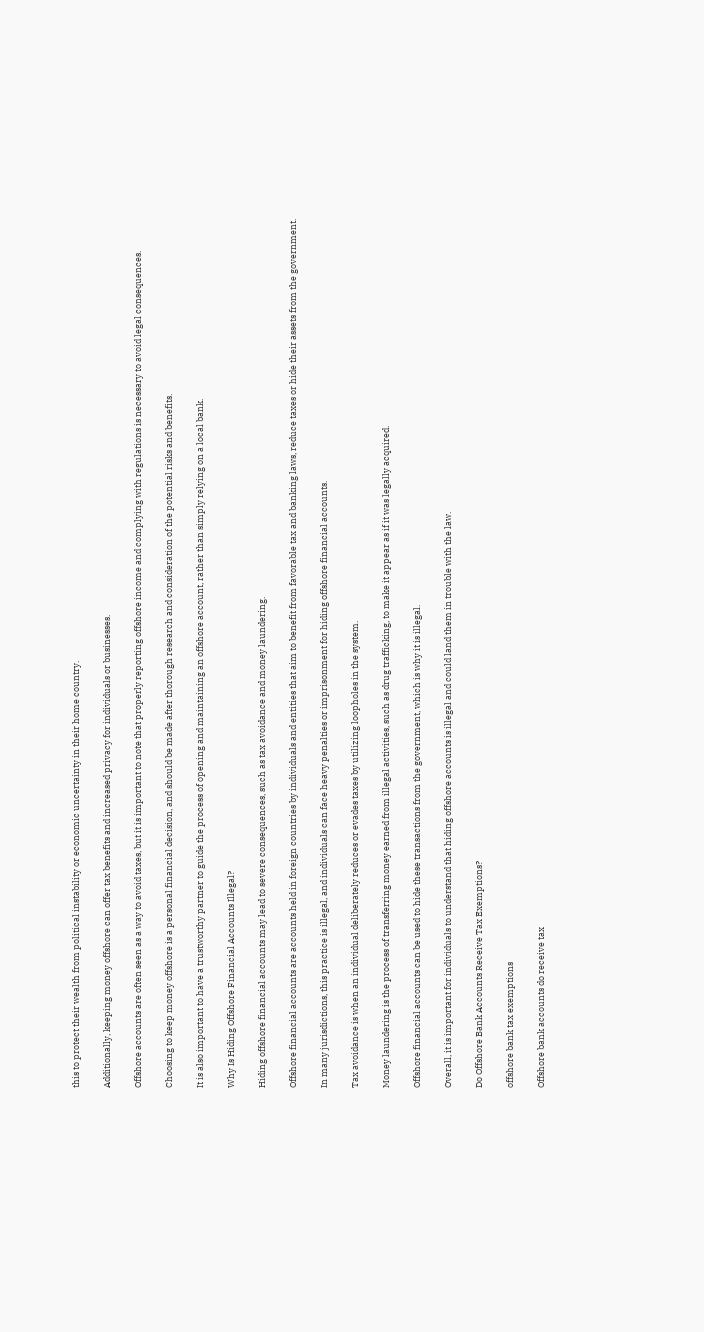this to protect their wealth from political instability or economic uncertainty in their home country.

Additionally, keeping money offshore can offer tax benefits and increased privacy for individuals or businesses.

Offshore accounts are often seen as a way to avoid taxes, but it is important to note that properly reporting offshore income and complying with regulations is necessary to avoid legal consequences.

Choosing to keep money offshore is a personal financial decision, and should be made after thorough research and consideration of the potential risks and benefits.

It is also important to have a trustworthy partner to guide the process of opening and maintaining an offshore account, rather than simply relying on a local bank.

Why Is Hiding Offshore Financial Accounts Illegal?

Hiding offshore financial accounts may lead to severe consequences, such as tax avoidance and money laundering.

Offshore financial accounts are accounts held in foreign countries by individuals and entities that aim to benefit from favorable tax and banking laws, reduce taxes or hide their assets from the government.

In many jurisdictions, this practice is illegal, and individuals can face heavy penalties or imprisonment for hiding offshore financial accounts.

Tax avoidance is when an individual deliberately reduces or evades taxes by utilizing loopholes in the system.

Money laundering is the process of transferring money earned from illegal activities, such as drug trafficking, to make it appear as if it was legally acquired.

Offshore financial accounts can be used to hide these transactions from the government, which is why it is illegal.

Overall, it is important for individuals to understand that hiding offshore accounts is illegal and could land them in trouble with the law.

Do Offshore Bank Accounts Receive Tax Exemptions?

offshore bank tax exemptions

Offshore bank accounts do receive tax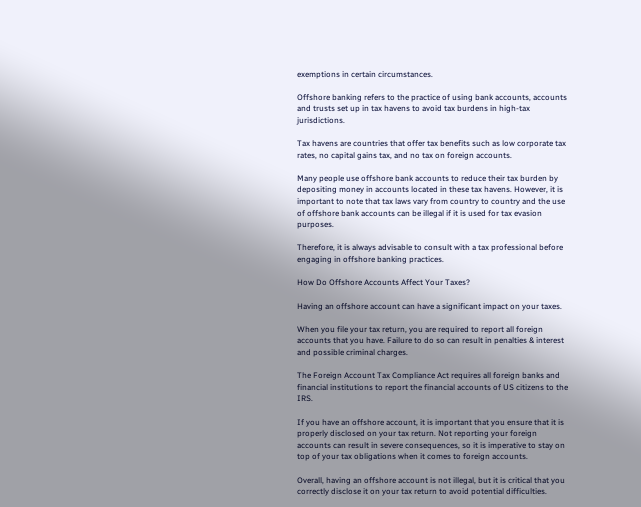exemptions in certain circumstances.

Offshore banking refers to the practice of using bank accounts, accounts and trusts set up in tax havens to avoid tax burdens in high-tax jurisdictions.

Tax havens are countries that offer tax benefits such as low corporate tax rates, no capital gains tax, and no tax on foreign accounts.

Many people use offshore bank accounts to reduce their tax burden by depositing money in accounts located in these tax havens. However, it is important to note that tax laws vary from country to country and the use of offshore bank accounts can be illegal if it is used for tax evasion purposes.

Therefore, it is always advisable to consult with a tax professional before engaging in offshore banking practices.

How Do Offshore Accounts Affect Your Taxes?

Having an offshore account can have a significant impact on your taxes.

When you file your tax return, you are required to report all foreign accounts that you have. Failure to do so can result in penalties & interest and possible criminal charges.

The Foreign Account Tax Compliance Act requires all foreign banks and financial institutions to report the financial accounts of US citizens to the IRS.

If you have an offshore account, it is important that you ensure that it is properly disclosed on your tax return. Not reporting your foreign accounts can result in severe consequences, so it is imperative to stay on top of your tax obligations when it comes to foreign accounts.

Overall, having an offshore account is not illegal, but it is critical that you correctly disclose it on your tax return to avoid potential difficulties.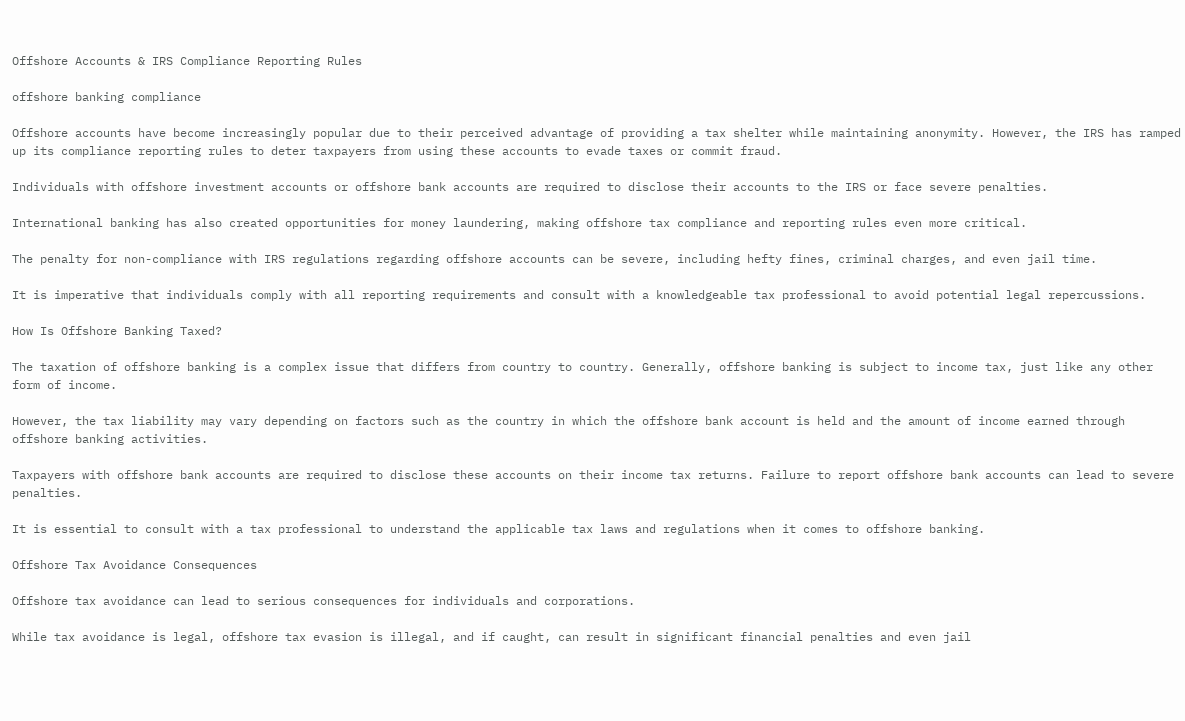Offshore Accounts & IRS Compliance Reporting Rules

offshore banking compliance

Offshore accounts have become increasingly popular due to their perceived advantage of providing a tax shelter while maintaining anonymity. However, the IRS has ramped up its compliance reporting rules to deter taxpayers from using these accounts to evade taxes or commit fraud.

Individuals with offshore investment accounts or offshore bank accounts are required to disclose their accounts to the IRS or face severe penalties.

International banking has also created opportunities for money laundering, making offshore tax compliance and reporting rules even more critical.

The penalty for non-compliance with IRS regulations regarding offshore accounts can be severe, including hefty fines, criminal charges, and even jail time.

It is imperative that individuals comply with all reporting requirements and consult with a knowledgeable tax professional to avoid potential legal repercussions.

How Is Offshore Banking Taxed?

The taxation of offshore banking is a complex issue that differs from country to country. Generally, offshore banking is subject to income tax, just like any other form of income.

However, the tax liability may vary depending on factors such as the country in which the offshore bank account is held and the amount of income earned through offshore banking activities.

Taxpayers with offshore bank accounts are required to disclose these accounts on their income tax returns. Failure to report offshore bank accounts can lead to severe penalties.

It is essential to consult with a tax professional to understand the applicable tax laws and regulations when it comes to offshore banking.

Offshore Tax Avoidance Consequences

Offshore tax avoidance can lead to serious consequences for individuals and corporations.

While tax avoidance is legal, offshore tax evasion is illegal, and if caught, can result in significant financial penalties and even jail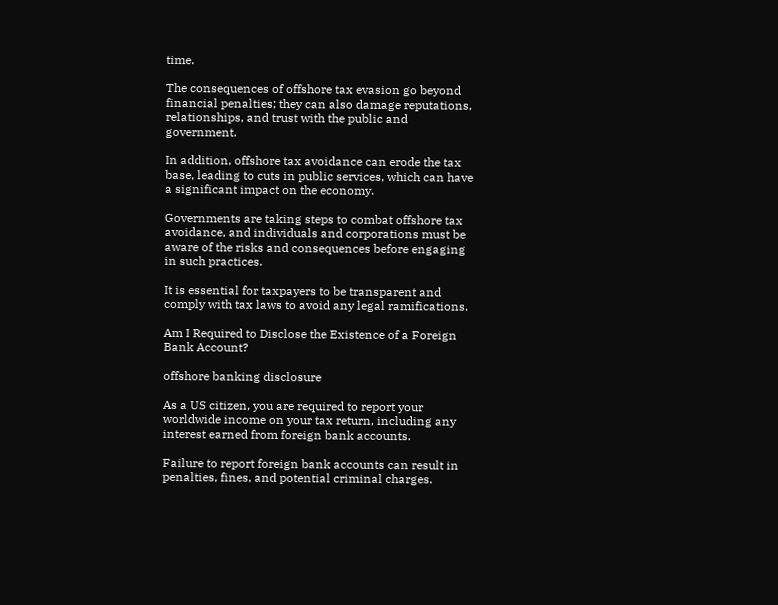time.

The consequences of offshore tax evasion go beyond financial penalties; they can also damage reputations, relationships, and trust with the public and government.

In addition, offshore tax avoidance can erode the tax base, leading to cuts in public services, which can have a significant impact on the economy.

Governments are taking steps to combat offshore tax avoidance, and individuals and corporations must be aware of the risks and consequences before engaging in such practices.

It is essential for taxpayers to be transparent and comply with tax laws to avoid any legal ramifications.

Am I Required to Disclose the Existence of a Foreign Bank Account?

offshore banking disclosure

As a US citizen, you are required to report your worldwide income on your tax return, including any interest earned from foreign bank accounts.

Failure to report foreign bank accounts can result in penalties, fines, and potential criminal charges.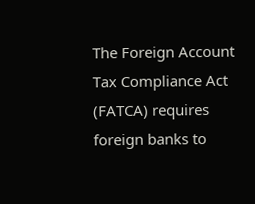The Foreign Account Tax Compliance Act (FATCA) requires foreign banks to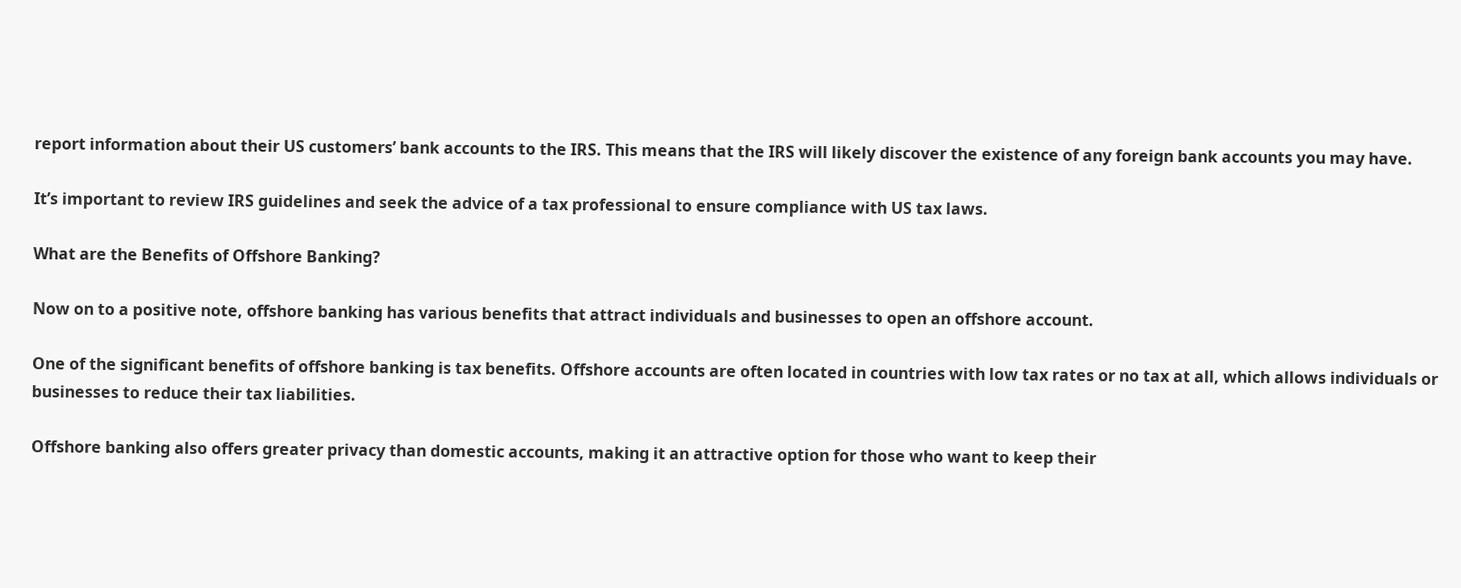report information about their US customers’ bank accounts to the IRS. This means that the IRS will likely discover the existence of any foreign bank accounts you may have.

It’s important to review IRS guidelines and seek the advice of a tax professional to ensure compliance with US tax laws.

What are the Benefits of Offshore Banking?

Now on to a positive note, offshore banking has various benefits that attract individuals and businesses to open an offshore account.

One of the significant benefits of offshore banking is tax benefits. Offshore accounts are often located in countries with low tax rates or no tax at all, which allows individuals or businesses to reduce their tax liabilities.

Offshore banking also offers greater privacy than domestic accounts, making it an attractive option for those who want to keep their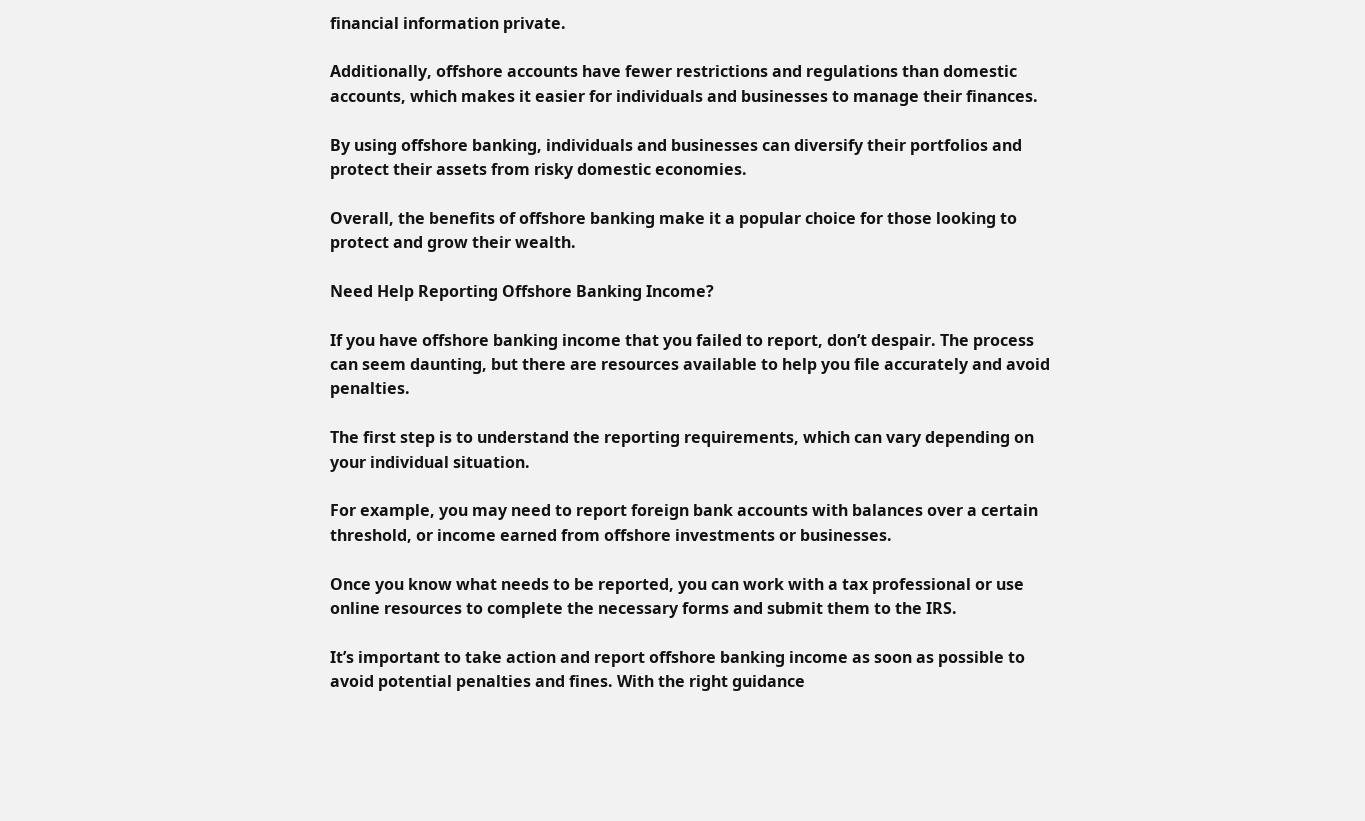financial information private.

Additionally, offshore accounts have fewer restrictions and regulations than domestic accounts, which makes it easier for individuals and businesses to manage their finances.

By using offshore banking, individuals and businesses can diversify their portfolios and protect their assets from risky domestic economies.

Overall, the benefits of offshore banking make it a popular choice for those looking to protect and grow their wealth.

Need Help Reporting Offshore Banking Income?

If you have offshore banking income that you failed to report, don’t despair. The process can seem daunting, but there are resources available to help you file accurately and avoid penalties.

The first step is to understand the reporting requirements, which can vary depending on your individual situation.

For example, you may need to report foreign bank accounts with balances over a certain threshold, or income earned from offshore investments or businesses.

Once you know what needs to be reported, you can work with a tax professional or use online resources to complete the necessary forms and submit them to the IRS.

It’s important to take action and report offshore banking income as soon as possible to avoid potential penalties and fines. With the right guidance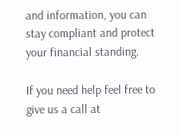and information, you can stay compliant and protect your financial standing.

If you need help feel free to give us a call at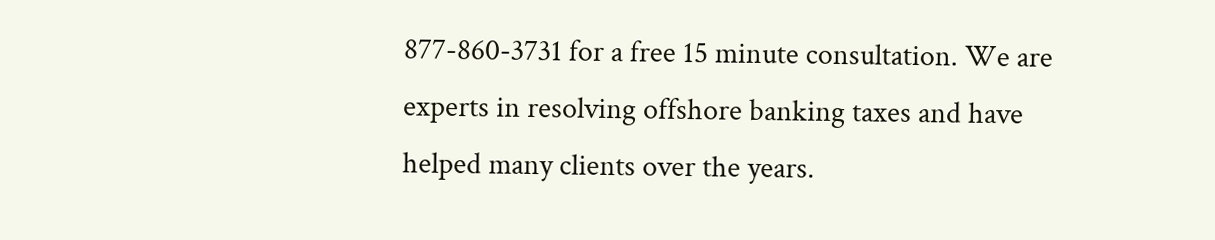877-860-3731 for a free 15 minute consultation. We are experts in resolving offshore banking taxes and have helped many clients over the years.